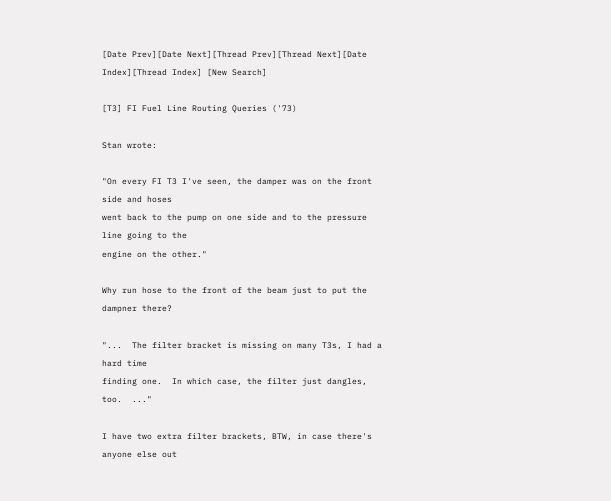[Date Prev][Date Next][Thread Prev][Thread Next][Date Index][Thread Index] [New Search]

[T3] FI Fuel Line Routing Queries ('73)

Stan wrote:

"On every FI T3 I've seen, the damper was on the front side and hoses
went back to the pump on one side and to the pressure line going to the
engine on the other."

Why run hose to the front of the beam just to put the dampner there?

"...  The filter bracket is missing on many T3s, I had a hard time
finding one.  In which case, the filter just dangles, too.  ..."

I have two extra filter brackets, BTW, in case there's anyone else out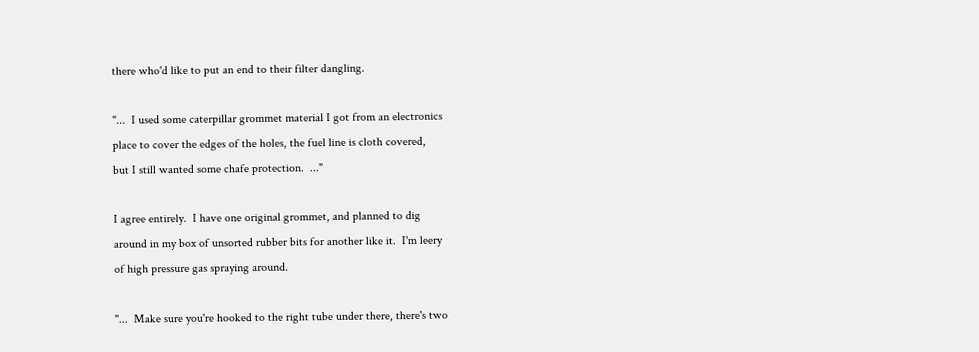there who'd like to put an end to their filter dangling.

"...  I used some caterpillar grommet material I got from an electronics
place to cover the edges of the holes, the fuel line is cloth covered,
but I still wanted some chafe protection.  ..."

I agree entirely.  I have one original grommet, and planned to dig
around in my box of unsorted rubber bits for another like it.  I'm leery
of high pressure gas spraying around.

"...  Make sure you're hooked to the right tube under there, there's two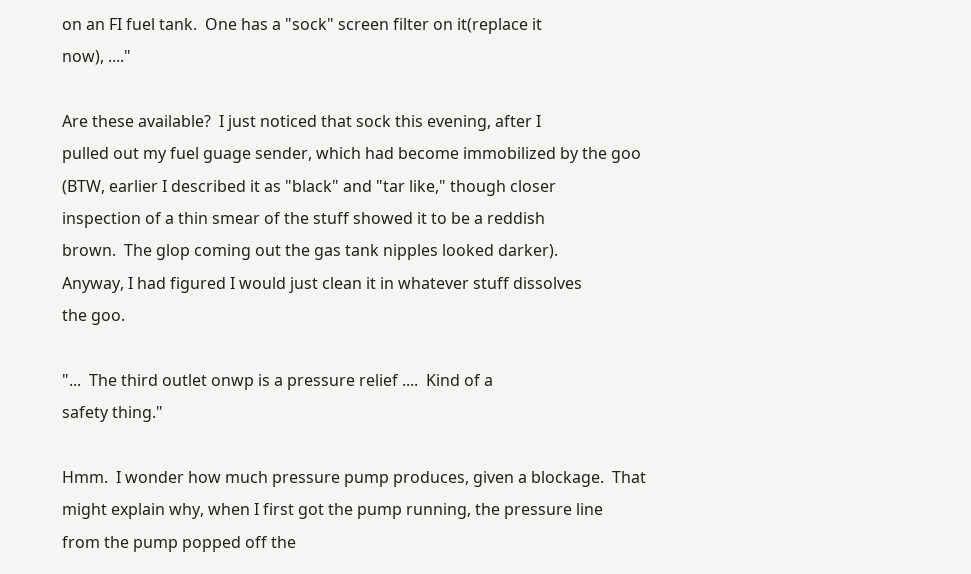on an FI fuel tank.  One has a "sock" screen filter on it(replace it
now), ...."

Are these available?  I just noticed that sock this evening, after I
pulled out my fuel guage sender, which had become immobilized by the goo
(BTW, earlier I described it as "black" and "tar like," though closer
inspection of a thin smear of the stuff showed it to be a reddish
brown.  The glop coming out the gas tank nipples looked darker).
Anyway, I had figured I would just clean it in whatever stuff dissolves
the goo.

"...  The third outlet onwp is a pressure relief ....  Kind of a
safety thing."

Hmm.  I wonder how much pressure pump produces, given a blockage.  That
might explain why, when I first got the pump running, the pressure line
from the pump popped off the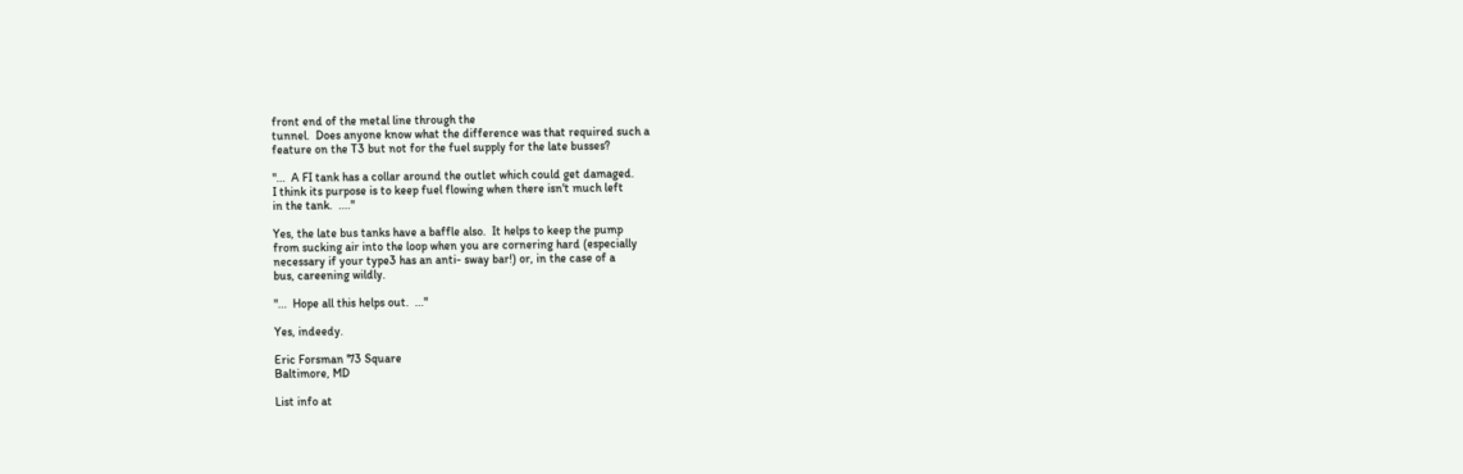front end of the metal line through the
tunnel.  Does anyone know what the difference was that required such a
feature on the T3 but not for the fuel supply for the late busses?

"...  A FI tank has a collar around the outlet which could get damaged.
I think its purpose is to keep fuel flowing when there isn't much left
in the tank.  ...."

Yes, the late bus tanks have a baffle also.  It helps to keep the pump
from sucking air into the loop when you are cornering hard (especially
necessary if your type3 has an anti- sway bar!) or, in the case of a
bus, careening wildly.

"...  Hope all this helps out.  ..."

Yes, indeedy.

Eric Forsman '73 Square
Baltimore, MD

List info at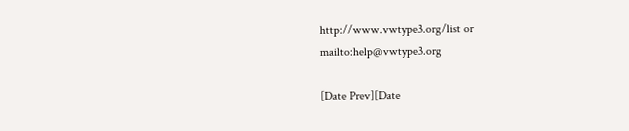http://www.vwtype3.org/list or mailto:help@vwtype3.org

[Date Prev][Date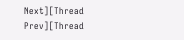Next][Thread Prev][Thread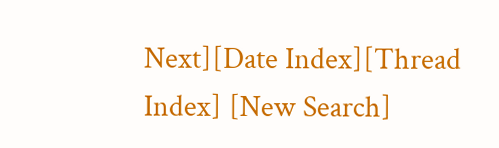Next][Date Index][Thread Index] [New Search]